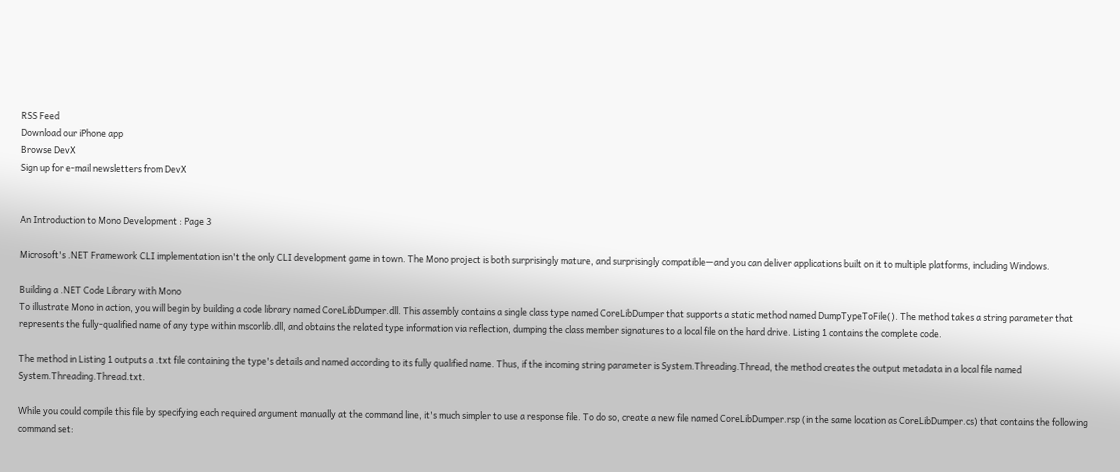RSS Feed
Download our iPhone app
Browse DevX
Sign up for e-mail newsletters from DevX


An Introduction to Mono Development : Page 3

Microsoft's .NET Framework CLI implementation isn't the only CLI development game in town. The Mono project is both surprisingly mature, and surprisingly compatible—and you can deliver applications built on it to multiple platforms, including Windows.

Building a .NET Code Library with Mono
To illustrate Mono in action, you will begin by building a code library named CoreLibDumper.dll. This assembly contains a single class type named CoreLibDumper that supports a static method named DumpTypeToFile(). The method takes a string parameter that represents the fully-qualified name of any type within mscorlib.dll, and obtains the related type information via reflection, dumping the class member signatures to a local file on the hard drive. Listing 1 contains the complete code.

The method in Listing 1 outputs a .txt file containing the type's details and named according to its fully qualified name. Thus, if the incoming string parameter is System.Threading.Thread, the method creates the output metadata in a local file named System.Threading.Thread.txt.

While you could compile this file by specifying each required argument manually at the command line, it's much simpler to use a response file. To do so, create a new file named CoreLibDumper.rsp (in the same location as CoreLibDumper.cs) that contains the following command set: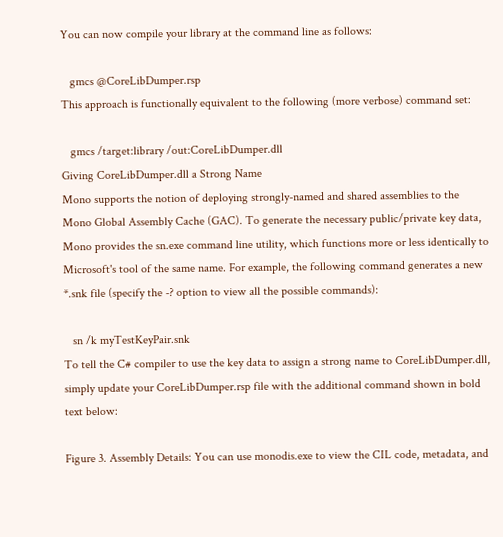You can now compile your library at the command line as follows:

   gmcs @CoreLibDumper.rsp
This approach is functionally equivalent to the following (more verbose) command set:

   gmcs /target:library /out:CoreLibDumper.dll
Giving CoreLibDumper.dll a Strong Name
Mono supports the notion of deploying strongly-named and shared assemblies to the Mono Global Assembly Cache (GAC). To generate the necessary public/private key data, Mono provides the sn.exe command line utility, which functions more or less identically to Microsoft's tool of the same name. For example, the following command generates a new *.snk file (specify the -? option to view all the possible commands):

   sn /k myTestKeyPair.snk
To tell the C# compiler to use the key data to assign a strong name to CoreLibDumper.dll, simply update your CoreLibDumper.rsp file with the additional command shown in bold text below:

Figure 3. Assembly Details: You can use monodis.exe to view the CIL code, metadata, and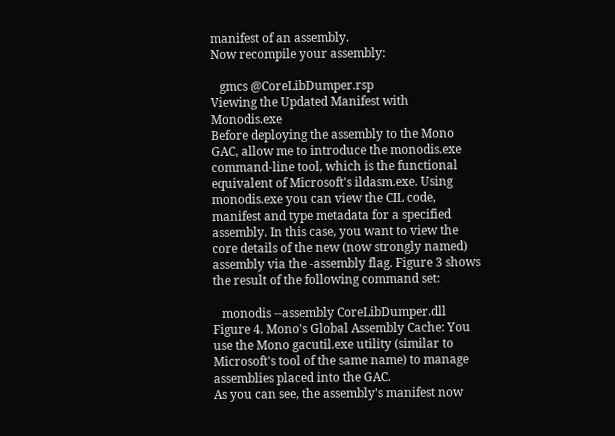manifest of an assembly.
Now recompile your assembly:

   gmcs @CoreLibDumper.rsp
Viewing the Updated Manifest with Monodis.exe
Before deploying the assembly to the Mono GAC, allow me to introduce the monodis.exe command-line tool, which is the functional equivalent of Microsoft's ildasm.exe. Using monodis.exe you can view the CIL code, manifest and type metadata for a specified assembly. In this case, you want to view the core details of the new (now strongly named) assembly via the -assembly flag. Figure 3 shows the result of the following command set:

   monodis --assembly CoreLibDumper.dll
Figure 4. Mono's Global Assembly Cache: You use the Mono gacutil.exe utility (similar to Microsoft's tool of the same name) to manage assemblies placed into the GAC.
As you can see, the assembly's manifest now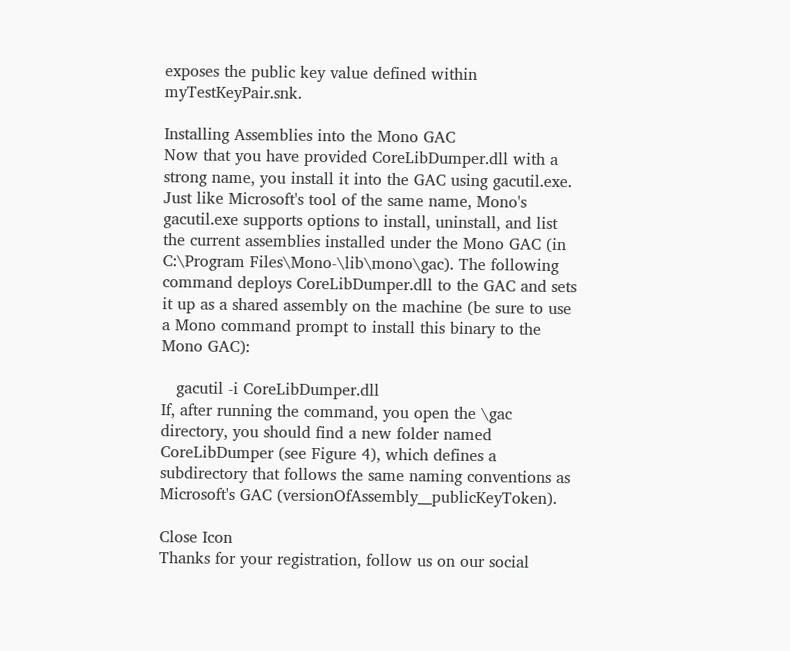exposes the public key value defined within myTestKeyPair.snk.

Installing Assemblies into the Mono GAC
Now that you have provided CoreLibDumper.dll with a strong name, you install it into the GAC using gacutil.exe. Just like Microsoft's tool of the same name, Mono's gacutil.exe supports options to install, uninstall, and list the current assemblies installed under the Mono GAC (in C:\Program Files\Mono-\lib\mono\gac). The following command deploys CoreLibDumper.dll to the GAC and sets it up as a shared assembly on the machine (be sure to use a Mono command prompt to install this binary to the Mono GAC):

   gacutil -i CoreLibDumper.dll
If, after running the command, you open the \gac directory, you should find a new folder named CoreLibDumper (see Figure 4), which defines a subdirectory that follows the same naming conventions as Microsoft's GAC (versionOfAssembly__publicKeyToken).

Close Icon
Thanks for your registration, follow us on our social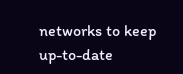networks to keep up-to-date